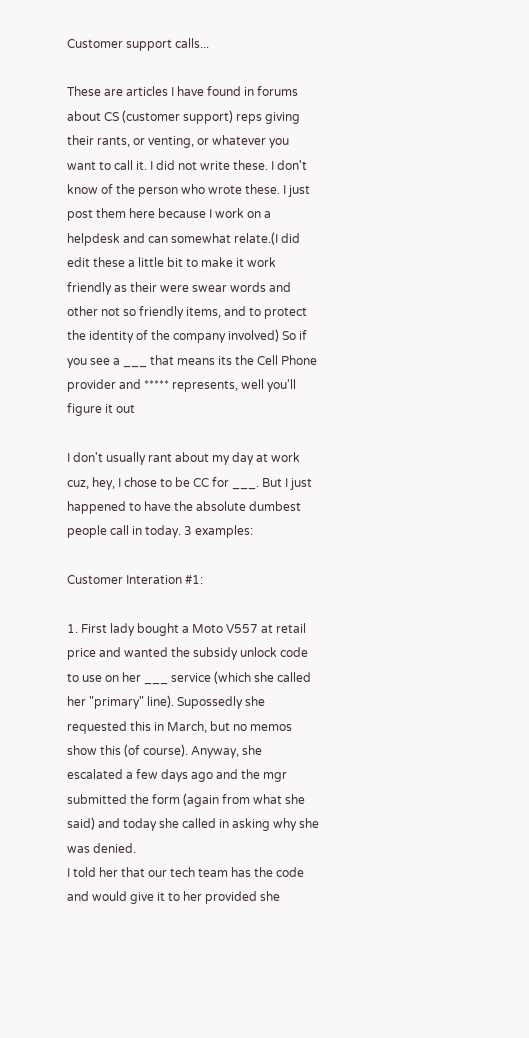Customer support calls...

These are articles I have found in forums about CS (customer support) reps giving their rants, or venting, or whatever you want to call it. I did not write these. I don't know of the person who wrote these. I just post them here because I work on a helpdesk and can somewhat relate.(I did edit these a little bit to make it work friendly as their were swear words and other not so friendly items, and to protect the identity of the company involved) So if you see a ___ that means its the Cell Phone provider and ***** represents, well you'll figure it out

I don't usually rant about my day at work cuz, hey, I chose to be CC for ___. But I just happened to have the absolute dumbest people call in today. 3 examples:

Customer Interation #1:

1. First lady bought a Moto V557 at retail price and wanted the subsidy unlock code to use on her ___ service (which she called her "primary" line). Supossedly she requested this in March, but no memos show this (of course). Anyway, she escalated a few days ago and the mgr submitted the form (again from what she said) and today she called in asking why she was denied.
I told her that our tech team has the code and would give it to her provided she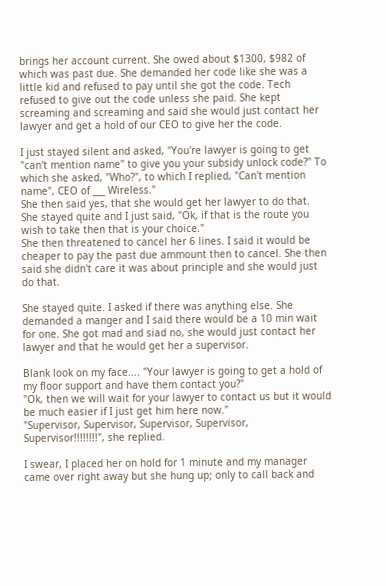brings her account current. She owed about $1300, $982 of which was past due. She demanded her code like she was a little kid and refused to pay until she got the code. Tech refused to give out the code unless she paid. She kept screaming and screaming and said she would just contact her lawyer and get a hold of our CEO to give her the code.

I just stayed silent and asked, "You're lawyer is going to get "can't mention name" to give you your subsidy unlock code?" To which she asked, "Who?", to which I replied, "Can't mention name", CEO of ___ Wireless."
She then said yes, that she would get her lawyer to do that. She stayed quite and I just said, "Ok, if that is the route you wish to take then that is your choice."
She then threatened to cancel her 6 lines. I said it would be cheaper to pay the past due ammount then to cancel. She then said she didn't care it was about principle and she would just do that.

She stayed quite. I asked if there was anything else. She demanded a manger and I said there would be a 10 min wait for one. She got mad and siad no, she would just contact her lawyer and that he would get her a supervisor.

Blank look on my face.... "Your lawyer is going to get a hold of my floor support and have them contact you?"
"Ok, then we will wait for your lawyer to contact us but it would be much easier if I just get him here now."
"Supervisor, Supervisor, Supervisor, Supervisor, Supervisor!!!!!!!!", she replied.

I swear, I placed her on hold for 1 minute and my manager came over right away but she hung up; only to call back and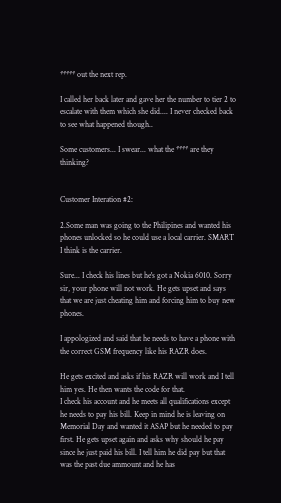***** out the next rep.

I called her back later and gave her the number to tier 2 to escalate with them which she did.... I never checked back to see what happened though..

Some customers... I swear... what the **** are they thinking?


Customer Interation #2:

2.Some man was going to the Philipines and wanted his phones unlocked so he could use a local carrier. SMART I think is the carrier.

Sure... I check his lines but he's got a Nokia 6010. Sorry sir, your phone will not work. He gets upset and says that we are just cheating him and forcing him to buy new phones.

I appologized and said that he needs to have a phone with the correct GSM frequency like his RAZR does.

He gets excited and asks if his RAZR will work and I tell him yes. He then wants the code for that.
I check his account and he meets all qualifications except he needs to pay his bill. Keep in mind he is leaving on Memorial Day and wanted it ASAP but he needed to pay first. He gets upset again and asks why should he pay since he just paid his bill. I tell him he did pay but that was the past due ammount and he has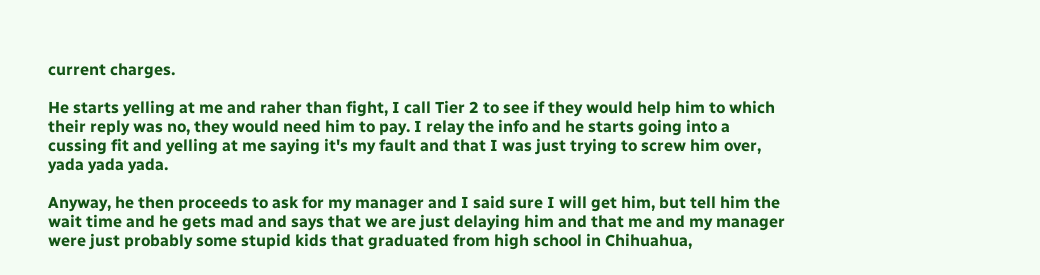current charges.

He starts yelling at me and raher than fight, I call Tier 2 to see if they would help him to which their reply was no, they would need him to pay. I relay the info and he starts going into a cussing fit and yelling at me saying it's my fault and that I was just trying to screw him over, yada yada yada.

Anyway, he then proceeds to ask for my manager and I said sure I will get him, but tell him the wait time and he gets mad and says that we are just delaying him and that me and my manager were just probably some stupid kids that graduated from high school in Chihuahua,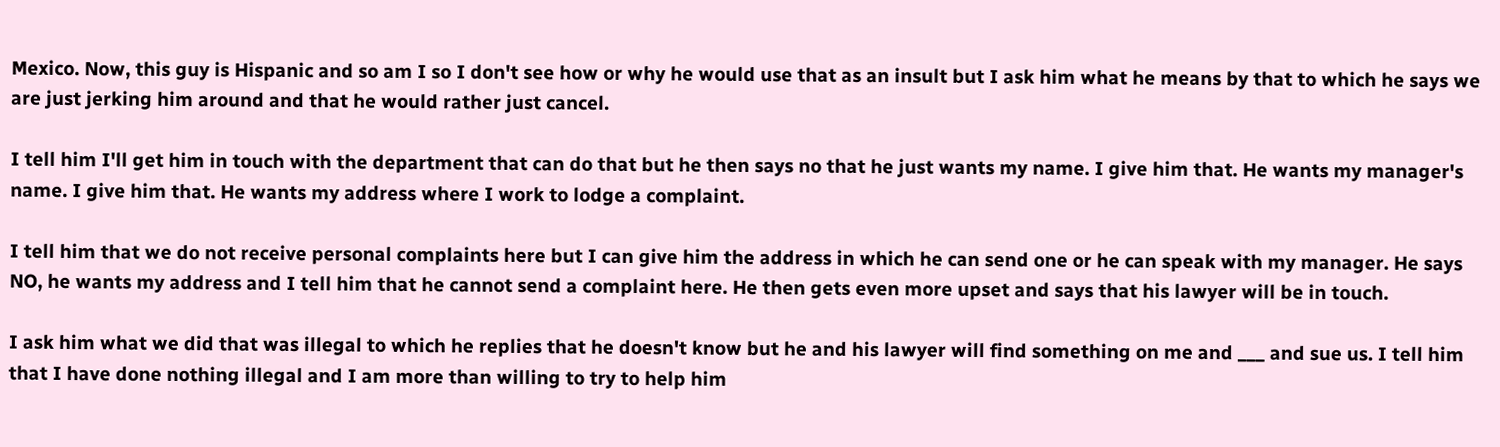Mexico. Now, this guy is Hispanic and so am I so I don't see how or why he would use that as an insult but I ask him what he means by that to which he says we are just jerking him around and that he would rather just cancel.

I tell him I'll get him in touch with the department that can do that but he then says no that he just wants my name. I give him that. He wants my manager's name. I give him that. He wants my address where I work to lodge a complaint.

I tell him that we do not receive personal complaints here but I can give him the address in which he can send one or he can speak with my manager. He says NO, he wants my address and I tell him that he cannot send a complaint here. He then gets even more upset and says that his lawyer will be in touch.

I ask him what we did that was illegal to which he replies that he doesn't know but he and his lawyer will find something on me and ___ and sue us. I tell him that I have done nothing illegal and I am more than willing to try to help him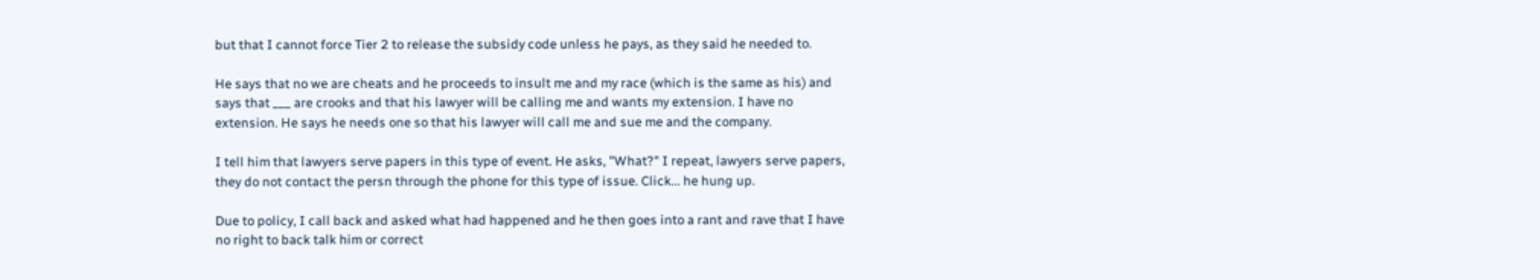but that I cannot force Tier 2 to release the subsidy code unless he pays, as they said he needed to.

He says that no we are cheats and he proceeds to insult me and my race (which is the same as his) and says that ___ are crooks and that his lawyer will be calling me and wants my extension. I have no extension. He says he needs one so that his lawyer will call me and sue me and the company.

I tell him that lawyers serve papers in this type of event. He asks, "What?" I repeat, lawyers serve papers, they do not contact the persn through the phone for this type of issue. Click... he hung up.

Due to policy, I call back and asked what had happened and he then goes into a rant and rave that I have no right to back talk him or correct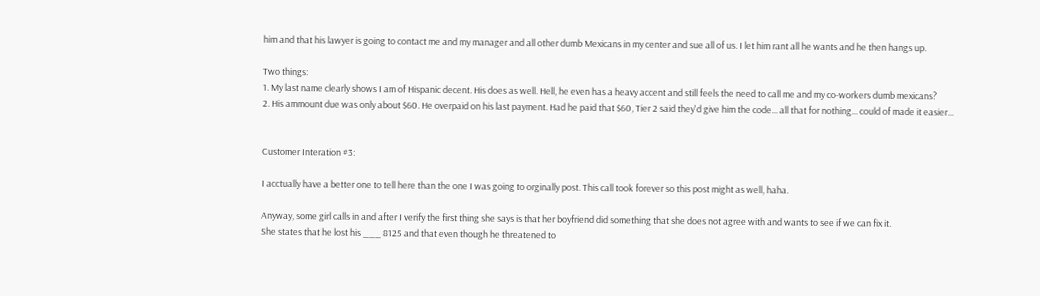him and that his lawyer is going to contact me and my manager and all other dumb Mexicans in my center and sue all of us. I let him rant all he wants and he then hangs up.

Two things:
1. My last name clearly shows I am of Hispanic decent. His does as well. Hell, he even has a heavy accent and still feels the need to call me and my co-workers dumb mexicans?
2. His ammount due was only about $60. He overpaid on his last payment. Had he paid that $60, Tier 2 said they'd give him the code... all that for nothing... could of made it easier...


Customer Interation #3:

I acctually have a better one to tell here than the one I was going to orginally post. This call took forever so this post might as well, haha.

Anyway, some girl calls in and after I verify the first thing she says is that her boyfriend did something that she does not agree with and wants to see if we can fix it.
She states that he lost his ___ 8125 and that even though he threatened to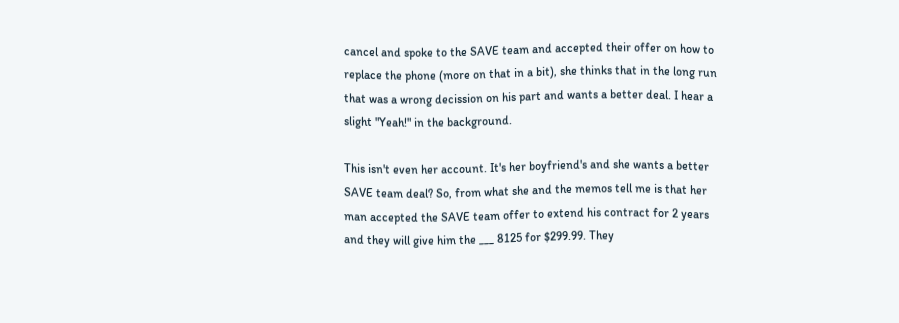cancel and spoke to the SAVE team and accepted their offer on how to replace the phone (more on that in a bit), she thinks that in the long run that was a wrong decission on his part and wants a better deal. I hear a slight "Yeah!" in the background.

This isn't even her account. It's her boyfriend's and she wants a better SAVE team deal? So, from what she and the memos tell me is that her man accepted the SAVE team offer to extend his contract for 2 years and they will give him the ___ 8125 for $299.99. They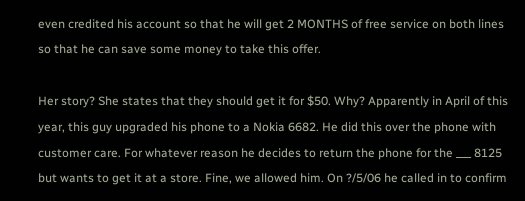even credited his account so that he will get 2 MONTHS of free service on both lines so that he can save some money to take this offer.

Her story? She states that they should get it for $50. Why? Apparently in April of this year, this guy upgraded his phone to a Nokia 6682. He did this over the phone with customer care. For whatever reason he decides to return the phone for the ___ 8125 but wants to get it at a store. Fine, we allowed him. On ?/5/06 he called in to confirm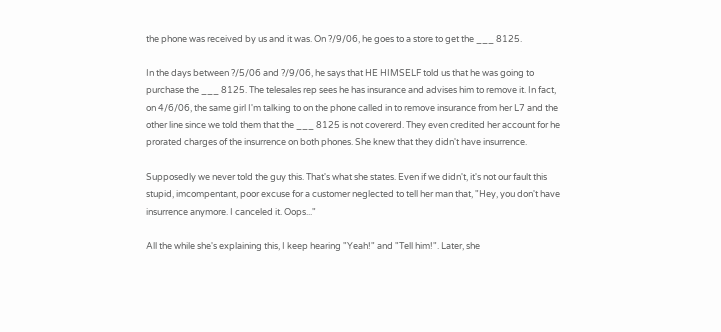the phone was received by us and it was. On ?/9/06, he goes to a store to get the ___ 8125.

In the days between ?/5/06 and ?/9/06, he says that HE HIMSELF told us that he was going to purchase the ___ 8125. The telesales rep sees he has insurance and advises him to remove it. In fact, on 4/6/06, the same girl I'm talking to on the phone called in to remove insurance from her L7 and the other line since we told them that the ___ 8125 is not covererd. They even credited her account for he prorated charges of the insurrence on both phones. She knew that they didn't have insurrence.

Supposedly we never told the guy this. That's what she states. Even if we didn't, it's not our fault this stupid, imcompentant, poor excuse for a customer neglected to tell her man that, "Hey, you don't have insurrence anymore. I canceled it. Oops..."

All the while she's explaining this, I keep hearing "Yeah!" and "Tell him!". Later, she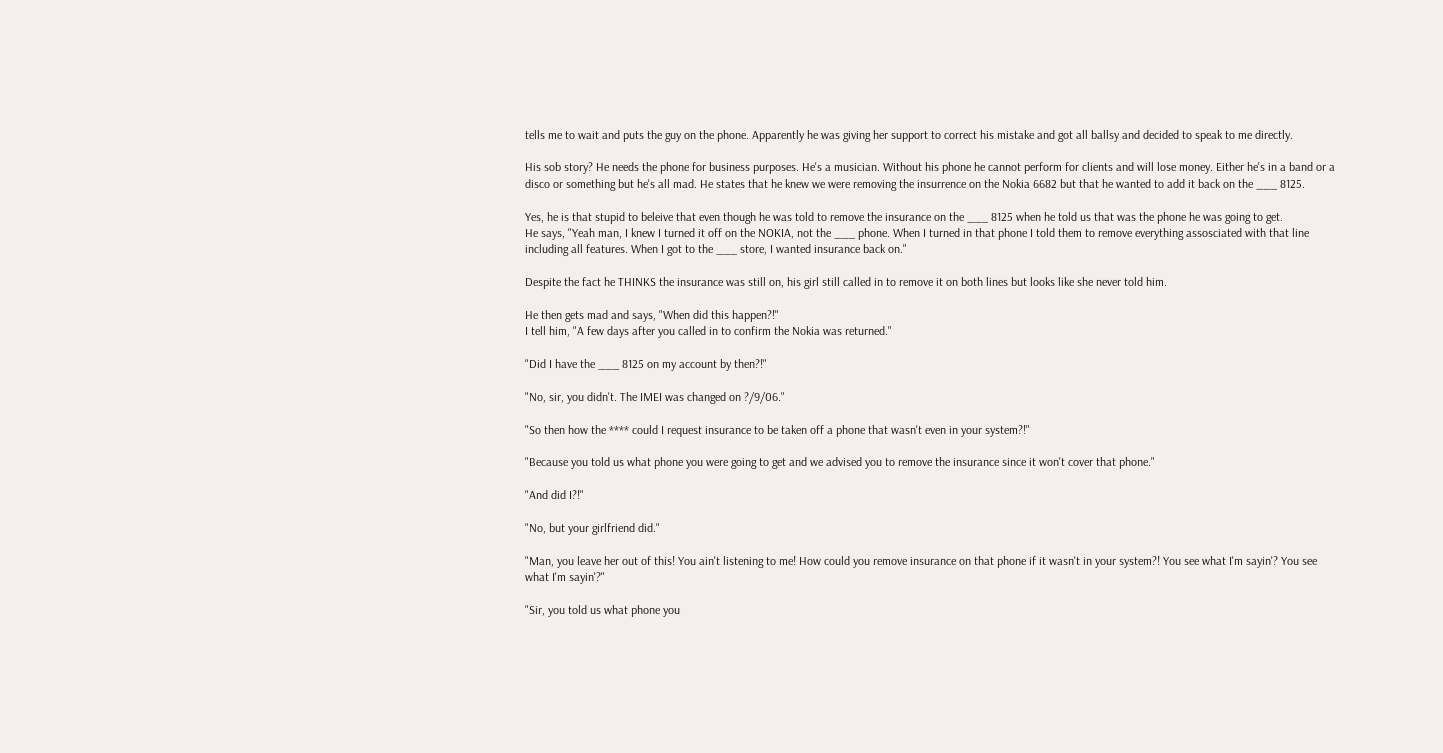tells me to wait and puts the guy on the phone. Apparently he was giving her support to correct his mistake and got all ballsy and decided to speak to me directly.

His sob story? He needs the phone for business purposes. He's a musician. Without his phone he cannot perform for clients and will lose money. Either he's in a band or a disco or something but he's all mad. He states that he knew we were removing the insurrence on the Nokia 6682 but that he wanted to add it back on the ___ 8125.

Yes, he is that stupid to beleive that even though he was told to remove the insurance on the ___ 8125 when he told us that was the phone he was going to get.
He says, "Yeah man, I knew I turned it off on the NOKIA, not the ___ phone. When I turned in that phone I told them to remove everything assosciated with that line including all features. When I got to the ___ store, I wanted insurance back on."

Despite the fact he THINKS the insurance was still on, his girl still called in to remove it on both lines but looks like she never told him.

He then gets mad and says, "When did this happen?!"
I tell him, "A few days after you called in to confirm the Nokia was returned."

"Did I have the ___ 8125 on my account by then?!"

"No, sir, you didn't. The IMEI was changed on ?/9/06."

"So then how the **** could I request insurance to be taken off a phone that wasn't even in your system?!"

"Because you told us what phone you were going to get and we advised you to remove the insurance since it won't cover that phone."

"And did I?!"

"No, but your girlfriend did."

"Man, you leave her out of this! You ain't listening to me! How could you remove insurance on that phone if it wasn't in your system?! You see what I'm sayin'? You see what I'm sayin'?"

"Sir, you told us what phone you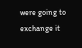were going to exchange it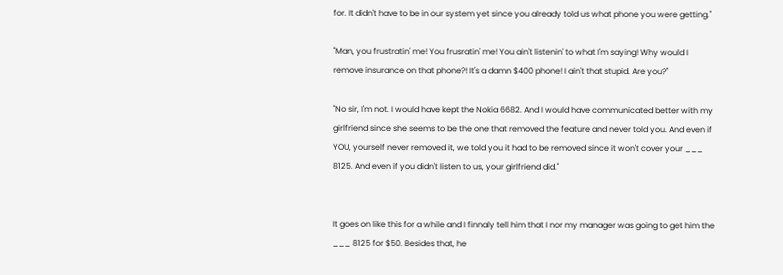for. It didn't have to be in our system yet since you already told us what phone you were getting."

"Man, you frustratin' me! You frusratin' me! You ain't listenin' to what I'm saying! Why would I remove insurance on that phone?! It's a damn $400 phone! I ain't that stupid. Are you?"

"No sir, I'm not. I would have kept the Nokia 6682. And I would have communicated better with my girlfriend since she seems to be the one that removed the feature and never told you. And even if YOU, yourself never removed it, we told you it had to be removed since it won't cover your ___ 8125. And even if you didn't listen to us, your girlfriend did."


It goes on like this for a while and I finnaly tell him that I nor my manager was going to get him the ___ 8125 for $50. Besides that, he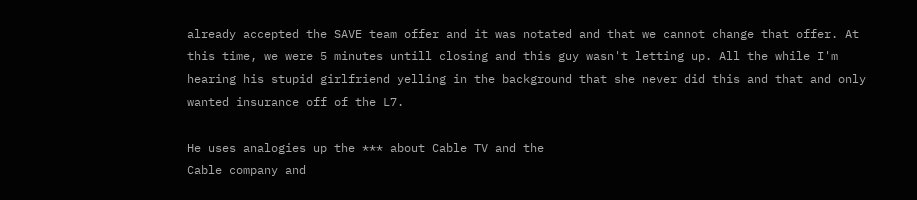already accepted the SAVE team offer and it was notated and that we cannot change that offer. At this time, we were 5 minutes untill closing and this guy wasn't letting up. All the while I'm hearing his stupid girlfriend yelling in the background that she never did this and that and only wanted insurance off of the L7.

He uses analogies up the *** about Cable TV and the
Cable company and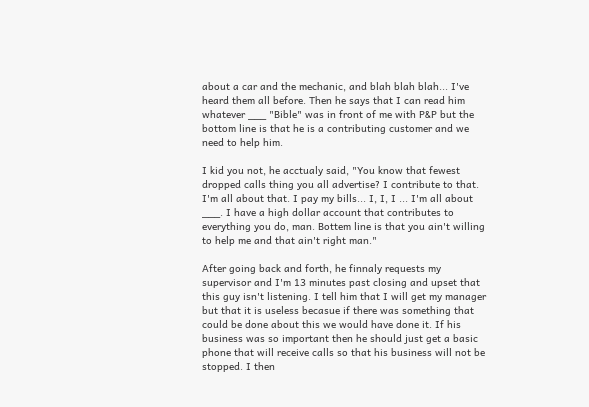about a car and the mechanic, and blah blah blah... I've heard them all before. Then he says that I can read him whatever ___ "Bible" was in front of me with P&P but the bottom line is that he is a contributing customer and we need to help him.

I kid you not, he acctualy said, "You know that fewest dropped calls thing you all advertise? I contribute to that. I'm all about that. I pay my bills... I, I, I ... I'm all about ___. I have a high dollar account that contributes to everything you do, man. Bottem line is that you ain't willing to help me and that ain't right man."

After going back and forth, he finnaly requests my supervisor and I'm 13 minutes past closing and upset that this guy isn't listening. I tell him that I will get my manager but that it is useless becasue if there was something that could be done about this we would have done it. If his business was so important then he should just get a basic phone that will receive calls so that his business will not be stopped. I then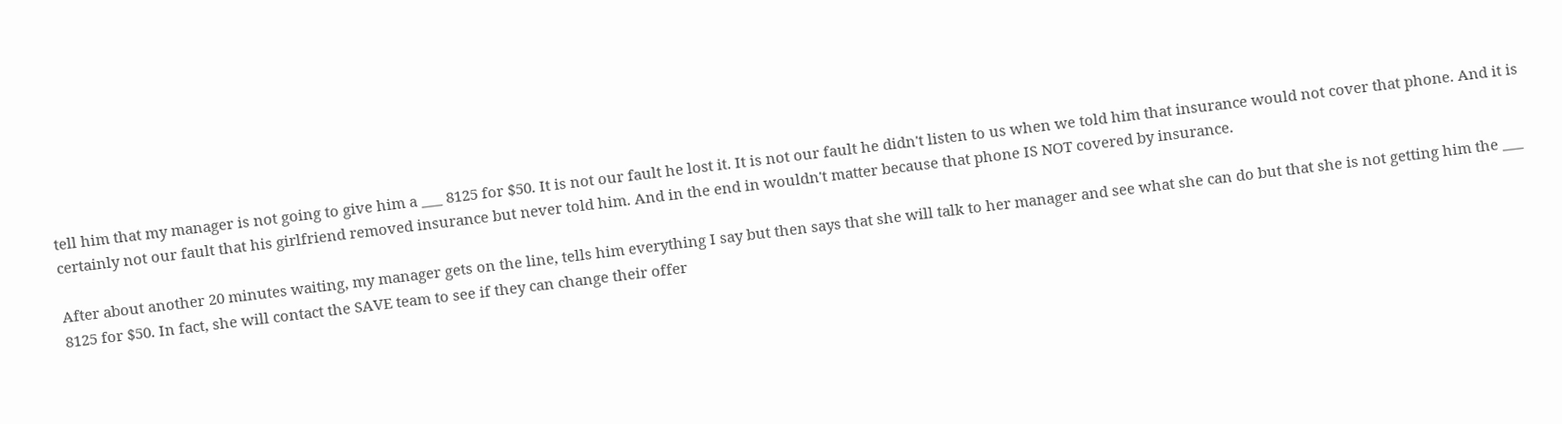tell him that my manager is not going to give him a ___ 8125 for $50. It is not our fault he lost it. It is not our fault he didn't listen to us when we told him that insurance would not cover that phone. And it is certainly not our fault that his girlfriend removed insurance but never told him. And in the end in wouldn't matter because that phone IS NOT covered by insurance.

After about another 20 minutes waiting, my manager gets on the line, tells him everything I say but then says that she will talk to her manager and see what she can do but that she is not getting him the ___ 8125 for $50. In fact, she will contact the SAVE team to see if they can change their offer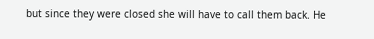but since they were closed she will have to call them back. He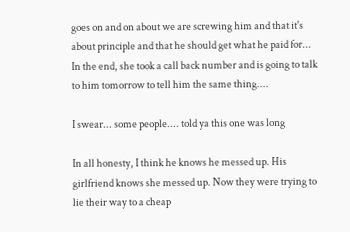goes on and on about we are screwing him and that it's about principle and that he should get what he paid for...
In the end, she took a call back number and is going to talk to him tomorrow to tell him the same thing....

I swear... some people.... told ya this one was long

In all honesty, I think he knows he messed up. His girlfriend knows she messed up. Now they were trying to lie their way to a cheap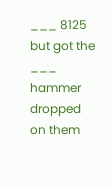___ 8125 but got the ___ hammer dropped on them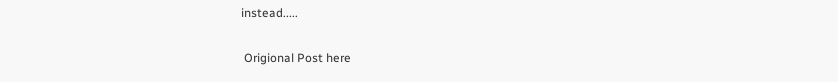instead.....


 Origional Post here